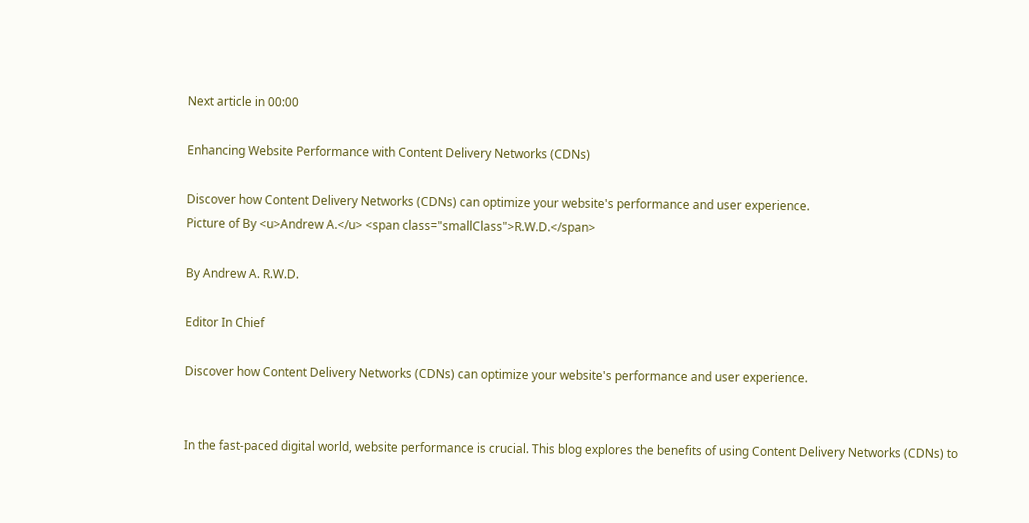Next article in 00:00

Enhancing Website Performance with Content Delivery Networks (CDNs)

Discover how Content Delivery Networks (CDNs) can optimize your website's performance and user experience.
Picture of By <u>Andrew A.</u> <span class="smallClass">R.W.D.</span>

By Andrew A. R.W.D.

Editor In Chief

Discover how Content Delivery Networks (CDNs) can optimize your website's performance and user experience.


In the fast-paced digital world, website performance is crucial. This blog explores the benefits of using Content Delivery Networks (CDNs) to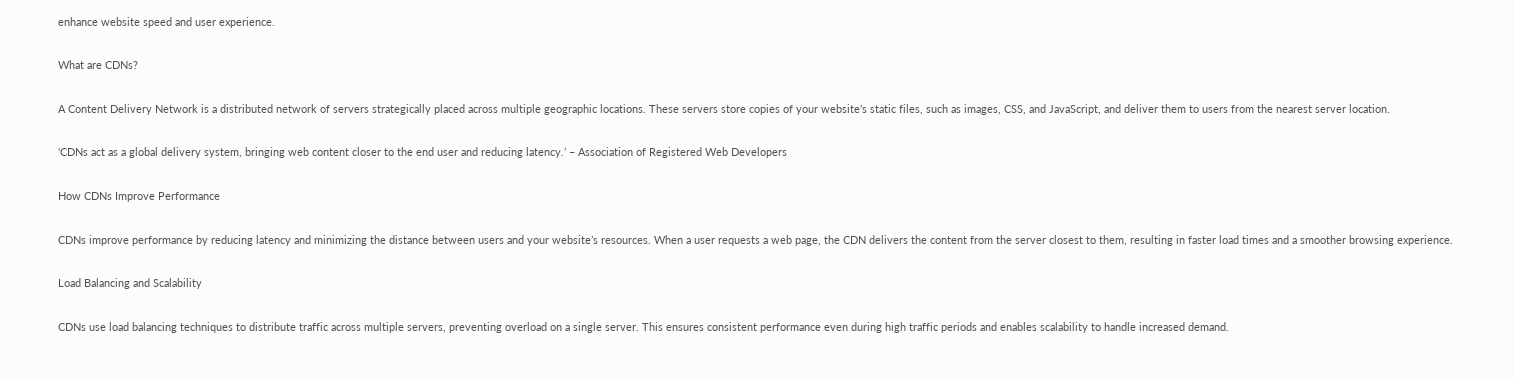enhance website speed and user experience.

What are CDNs?

A Content Delivery Network is a distributed network of servers strategically placed across multiple geographic locations. These servers store copies of your website’s static files, such as images, CSS, and JavaScript, and deliver them to users from the nearest server location.

‘CDNs act as a global delivery system, bringing web content closer to the end user and reducing latency.’ – Association of Registered Web Developers

How CDNs Improve Performance

CDNs improve performance by reducing latency and minimizing the distance between users and your website’s resources. When a user requests a web page, the CDN delivers the content from the server closest to them, resulting in faster load times and a smoother browsing experience.

Load Balancing and Scalability

CDNs use load balancing techniques to distribute traffic across multiple servers, preventing overload on a single server. This ensures consistent performance even during high traffic periods and enables scalability to handle increased demand.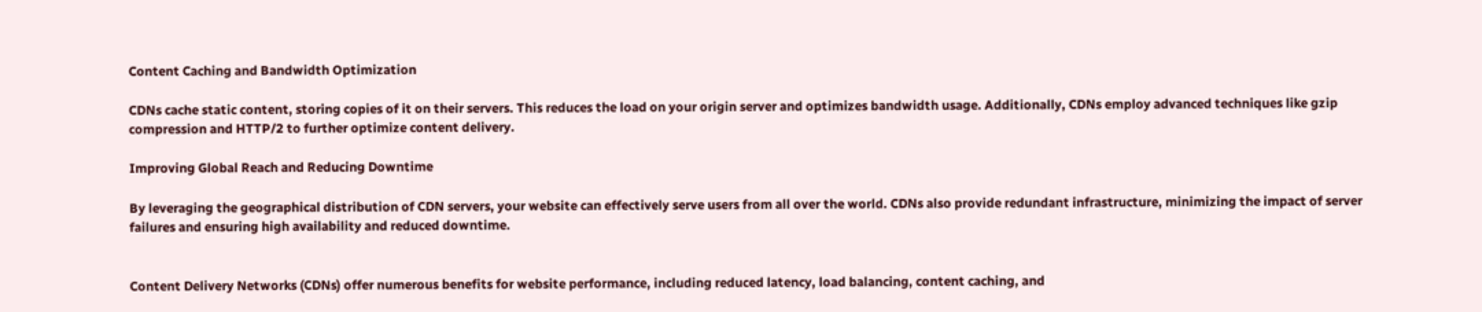Content Caching and Bandwidth Optimization

CDNs cache static content, storing copies of it on their servers. This reduces the load on your origin server and optimizes bandwidth usage. Additionally, CDNs employ advanced techniques like gzip compression and HTTP/2 to further optimize content delivery.

Improving Global Reach and Reducing Downtime

By leveraging the geographical distribution of CDN servers, your website can effectively serve users from all over the world. CDNs also provide redundant infrastructure, minimizing the impact of server failures and ensuring high availability and reduced downtime.


Content Delivery Networks (CDNs) offer numerous benefits for website performance, including reduced latency, load balancing, content caching, and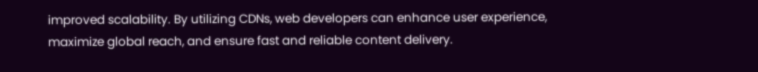improved scalability. By utilizing CDNs, web developers can enhance user experience, maximize global reach, and ensure fast and reliable content delivery.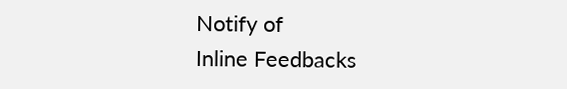Notify of
Inline Feedbacks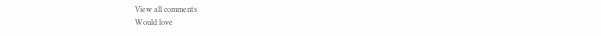View all comments
Would love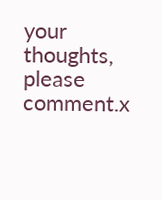your thoughts, please comment.x